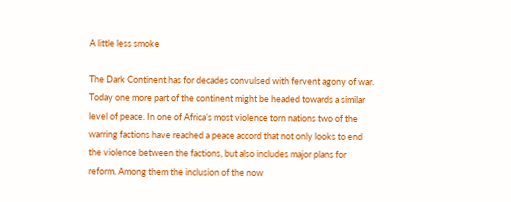A little less smoke

The Dark Continent has for decades convulsed with fervent agony of war. Today one more part of the continent might be headed towards a similar level of peace. In one of Africa’s most violence torn nations two of the warring factions have reached a peace accord that not only looks to end the violence between the factions, but also includes major plans for reform. Among them the inclusion of the now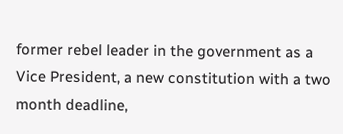former rebel leader in the government as a Vice President, a new constitution with a two month deadline,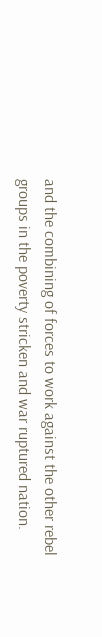and the combining of forces to work against the other rebel groups in the poverty stricken and war ruptured nation.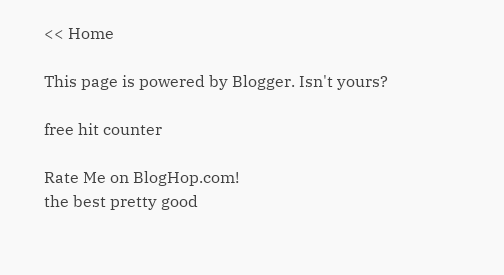<< Home

This page is powered by Blogger. Isn't yours?

free hit counter

Rate Me on BlogHop.com!
the best pretty good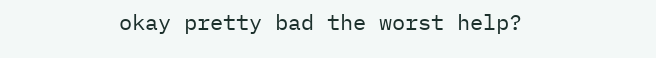okay pretty bad the worst help?